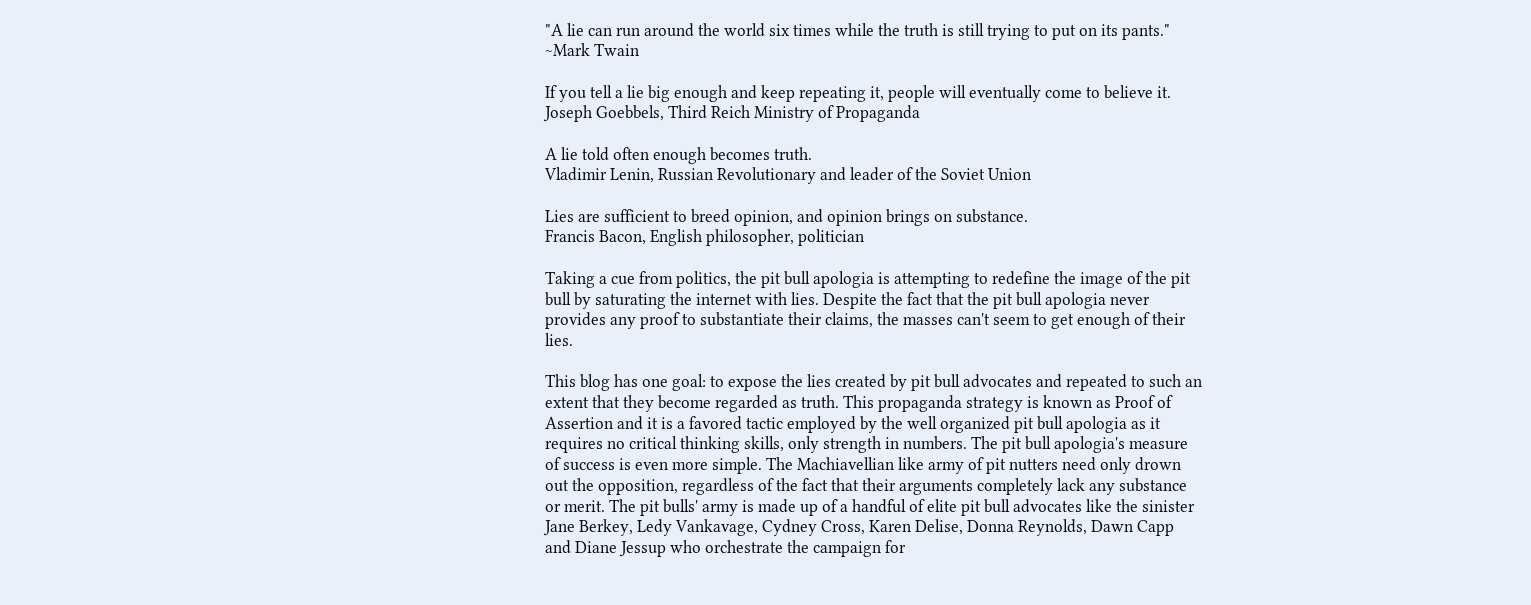"A lie can run around the world six times while the truth is still trying to put on its pants." ~Mark Twain

If you tell a lie big enough and keep repeating it, people will eventually come to believe it.
Joseph Goebbels, Third Reich Ministry of Propaganda

A lie told often enough becomes truth.
Vladimir Lenin, Russian Revolutionary and leader of the Soviet Union

Lies are sufficient to breed opinion, and opinion brings on substance.
Francis Bacon, English philosopher, politician

Taking a cue from politics, the pit bull apologia is attempting to redefine the image of the pit bull by saturating the internet with lies. Despite the fact that the pit bull apologia never provides any proof to substantiate their claims, the masses can't seem to get enough of their lies.

This blog has one goal: to expose the lies created by pit bull advocates and repeated to such an extent that they become regarded as truth. This propaganda strategy is known as Proof of Assertion and it is a favored tactic employed by the well organized pit bull apologia as it requires no critical thinking skills, only strength in numbers. The pit bull apologia's measure of success is even more simple. The Machiavellian like army of pit nutters need only drown out the opposition, regardless of the fact that their arguments completely lack any substance or merit. The pit bulls' army is made up of a handful of elite pit bull advocates like the sinister Jane Berkey, Ledy Vankavage, Cydney Cross, Karen Delise, Donna Reynolds, Dawn Capp and Diane Jessup who orchestrate the campaign for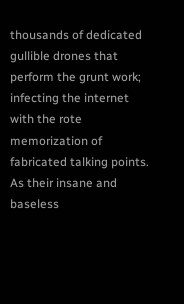thousands of dedicated gullible drones that perform the grunt work; infecting the internet with the rote memorization of fabricated talking points. As their insane and baseless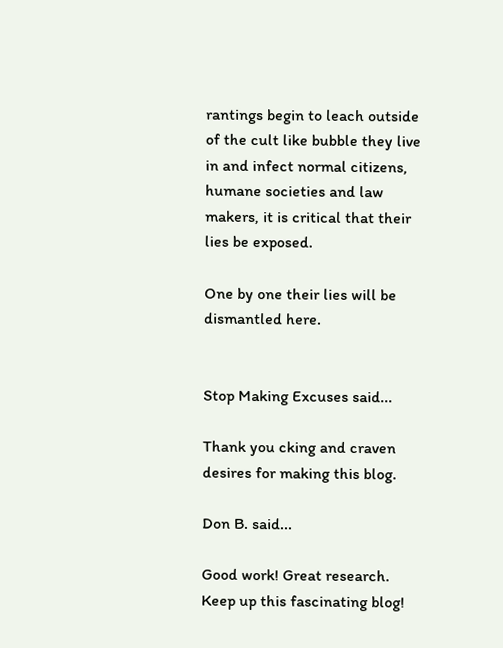rantings begin to leach outside of the cult like bubble they live in and infect normal citizens, humane societies and law makers, it is critical that their lies be exposed.

One by one their lies will be dismantled here.


Stop Making Excuses said...

Thank you cking and craven desires for making this blog.

Don B. said...

Good work! Great research. Keep up this fascinating blog!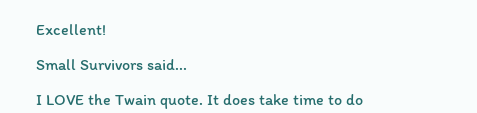Excellent!

Small Survivors said...

I LOVE the Twain quote. It does take time to do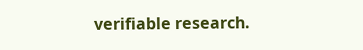verifiable research.